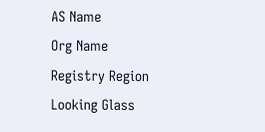AS Name
Org Name
Registry Region
Looking Glass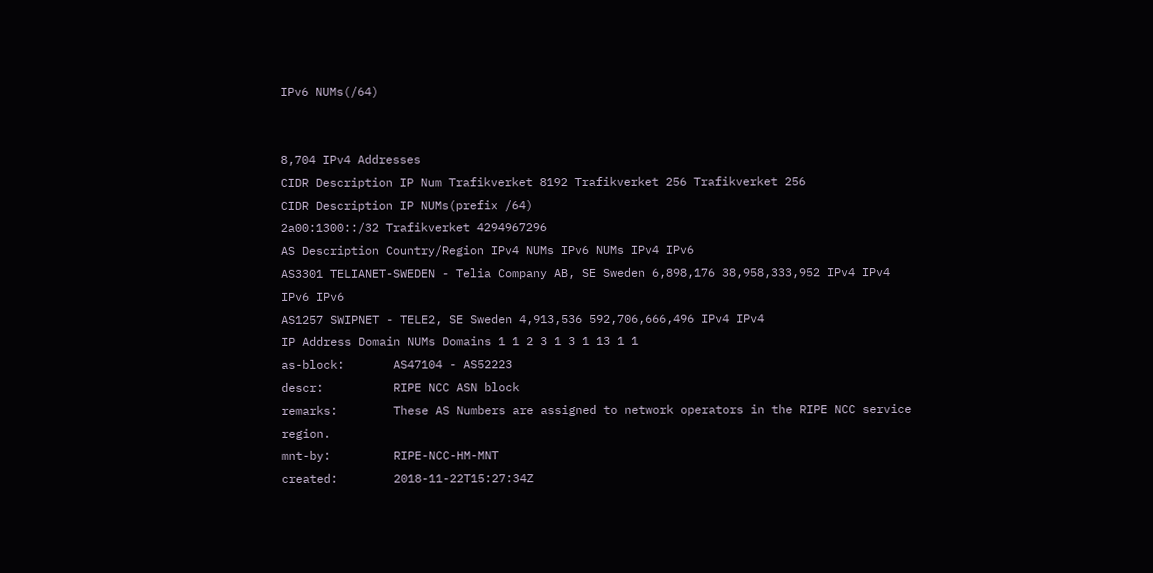IPv6 NUMs(/64)


8,704 IPv4 Addresses
CIDR Description IP Num Trafikverket 8192 Trafikverket 256 Trafikverket 256
CIDR Description IP NUMs(prefix /64)
2a00:1300::/32 Trafikverket 4294967296
AS Description Country/Region IPv4 NUMs IPv6 NUMs IPv4 IPv6
AS3301 TELIANET-SWEDEN - Telia Company AB, SE Sweden 6,898,176 38,958,333,952 IPv4 IPv4 IPv6 IPv6
AS1257 SWIPNET - TELE2, SE Sweden 4,913,536 592,706,666,496 IPv4 IPv4
IP Address Domain NUMs Domains 1 1 2 3 1 3 1 13 1 1
as-block:       AS47104 - AS52223
descr:          RIPE NCC ASN block
remarks:        These AS Numbers are assigned to network operators in the RIPE NCC service region.
mnt-by:         RIPE-NCC-HM-MNT
created:        2018-11-22T15:27:34Z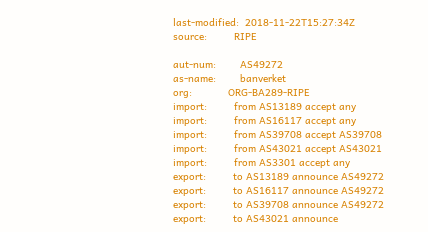last-modified:  2018-11-22T15:27:34Z
source:         RIPE

aut-num:        AS49272
as-name:        banverket
org:            ORG-BA289-RIPE
import:         from AS13189 accept any
import:         from AS16117 accept any
import:         from AS39708 accept AS39708
import:         from AS43021 accept AS43021
import:         from AS3301 accept any
export:         to AS13189 announce AS49272
export:         to AS16117 announce AS49272
export:         to AS39708 announce AS49272
export:         to AS43021 announce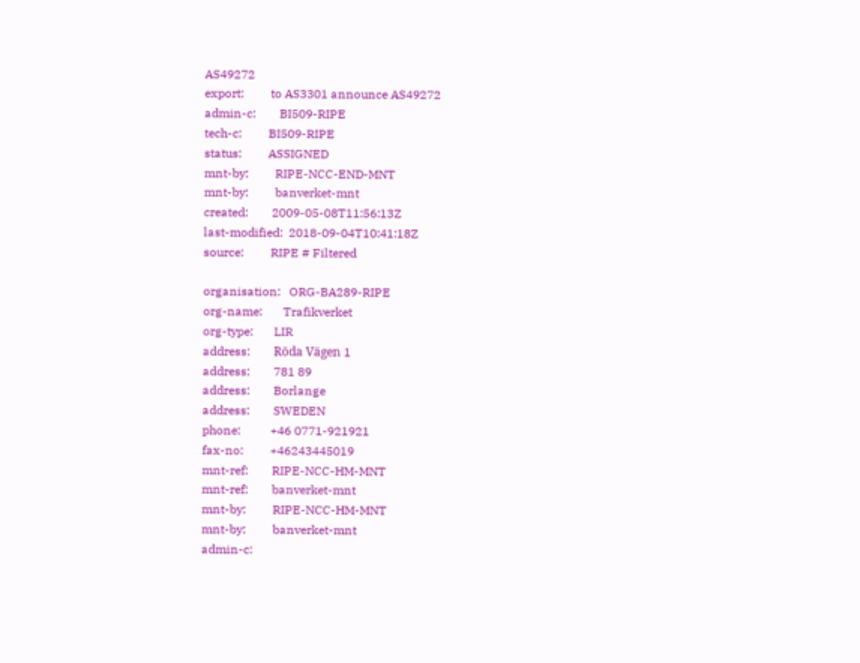AS49272
export:         to AS3301 announce AS49272
admin-c:        BI509-RIPE
tech-c:         BI509-RIPE
status:         ASSIGNED
mnt-by:         RIPE-NCC-END-MNT
mnt-by:         banverket-mnt
created:        2009-05-08T11:56:13Z
last-modified:  2018-09-04T10:41:18Z
source:         RIPE # Filtered

organisation:   ORG-BA289-RIPE
org-name:       Trafikverket
org-type:       LIR
address:        Röda Vägen 1
address:        781 89
address:        Borlange
address:        SWEDEN
phone:          +46 0771-921921
fax-no:         +46243445019
mnt-ref:        RIPE-NCC-HM-MNT
mnt-ref:        banverket-mnt
mnt-by:         RIPE-NCC-HM-MNT
mnt-by:         banverket-mnt
admin-c: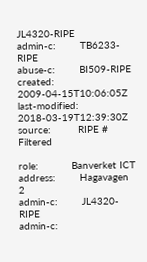JL4320-RIPE
admin-c:        TB6233-RIPE
abuse-c:        BI509-RIPE
created:        2009-04-15T10:06:05Z
last-modified:  2018-03-19T12:39:30Z
source:         RIPE # Filtered

role:           Banverket ICT
address:        Hagavagen 2
admin-c:        JL4320-RIPE
admin-c: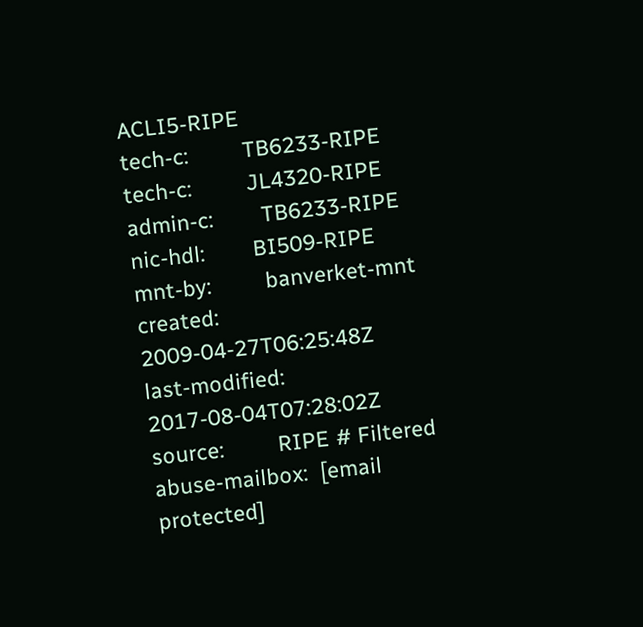ACLI5-RIPE
tech-c:         TB6233-RIPE
tech-c:         JL4320-RIPE
admin-c:        TB6233-RIPE
nic-hdl:        BI509-RIPE
mnt-by:         banverket-mnt
created:        2009-04-27T06:25:48Z
last-modified:  2017-08-04T07:28:02Z
source:         RIPE # Filtered
abuse-mailbox:  [email protected]